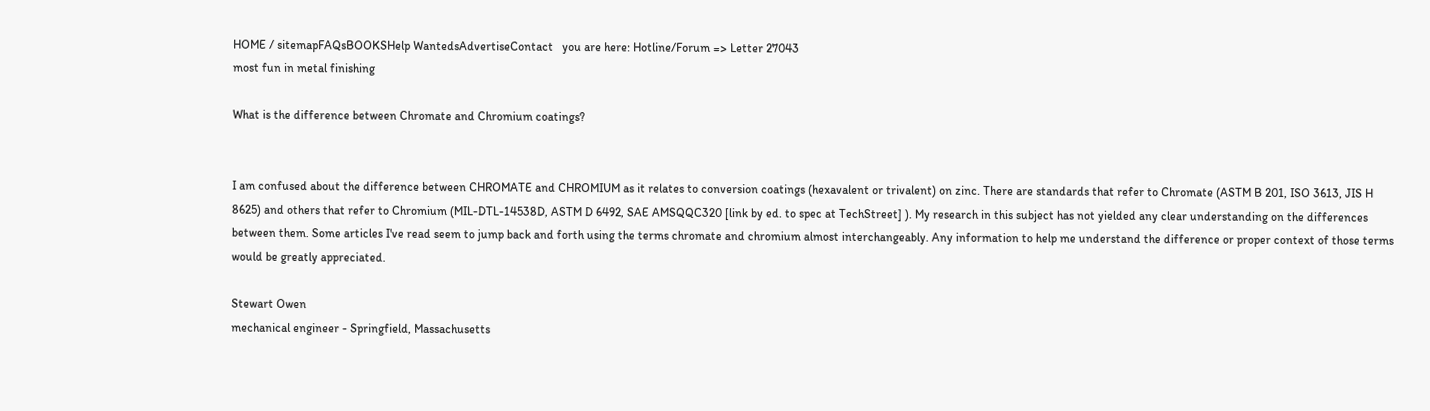HOME / sitemapFAQsBOOKSHelp WantedsAdvertiseContact   you are here: Hotline/Forum => Letter 27043
most fun in metal finishing

What is the difference between Chromate and Chromium coatings?


I am confused about the difference between CHROMATE and CHROMIUM as it relates to conversion coatings (hexavalent or trivalent) on zinc. There are standards that refer to Chromate (ASTM B 201, ISO 3613, JIS H 8625) and others that refer to Chromium (MIL-DTL-14538D, ASTM D 6492, SAE AMSQQC320 [link by ed. to spec at TechStreet] ). My research in this subject has not yielded any clear understanding on the differences between them. Some articles I've read seem to jump back and forth using the terms chromate and chromium almost interchangeably. Any information to help me understand the difference or proper context of those terms would be greatly appreciated.

Stewart Owen
mechanical engineer - Springfield, Massachusetts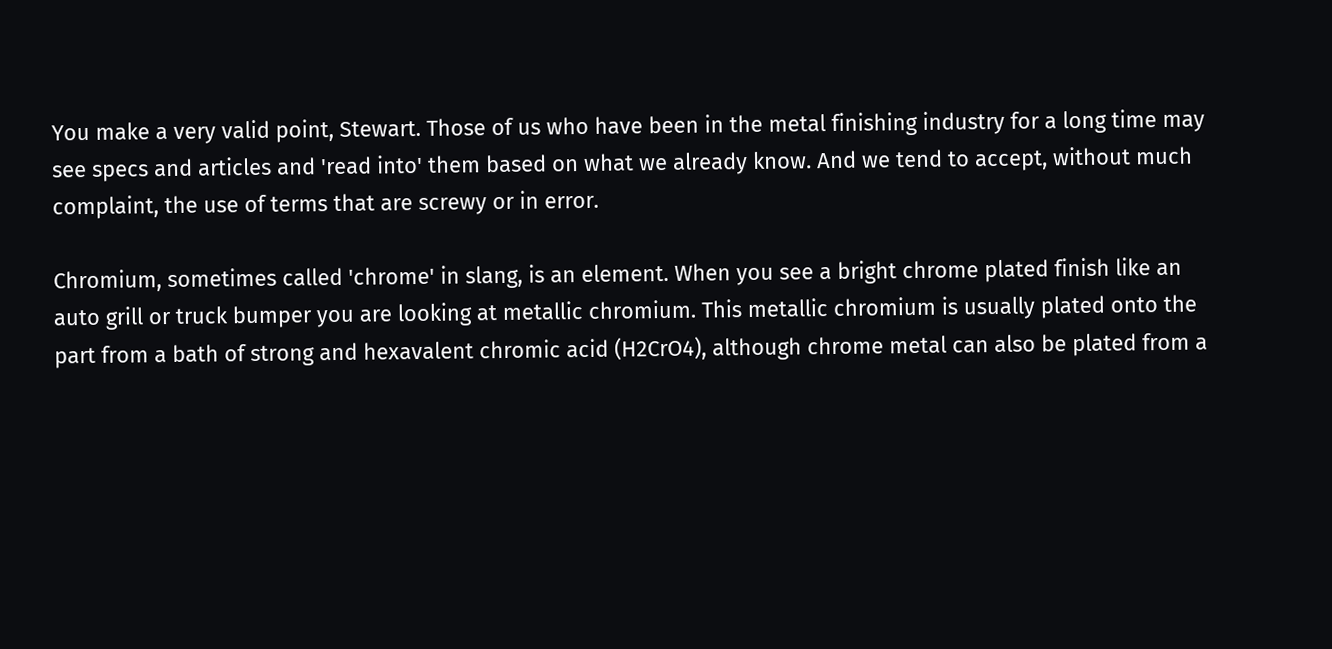You make a very valid point, Stewart. Those of us who have been in the metal finishing industry for a long time may see specs and articles and 'read into' them based on what we already know. And we tend to accept, without much complaint, the use of terms that are screwy or in error.

Chromium, sometimes called 'chrome' in slang, is an element. When you see a bright chrome plated finish like an auto grill or truck bumper you are looking at metallic chromium. This metallic chromium is usually plated onto the part from a bath of strong and hexavalent chromic acid (H2CrO4), although chrome metal can also be plated from a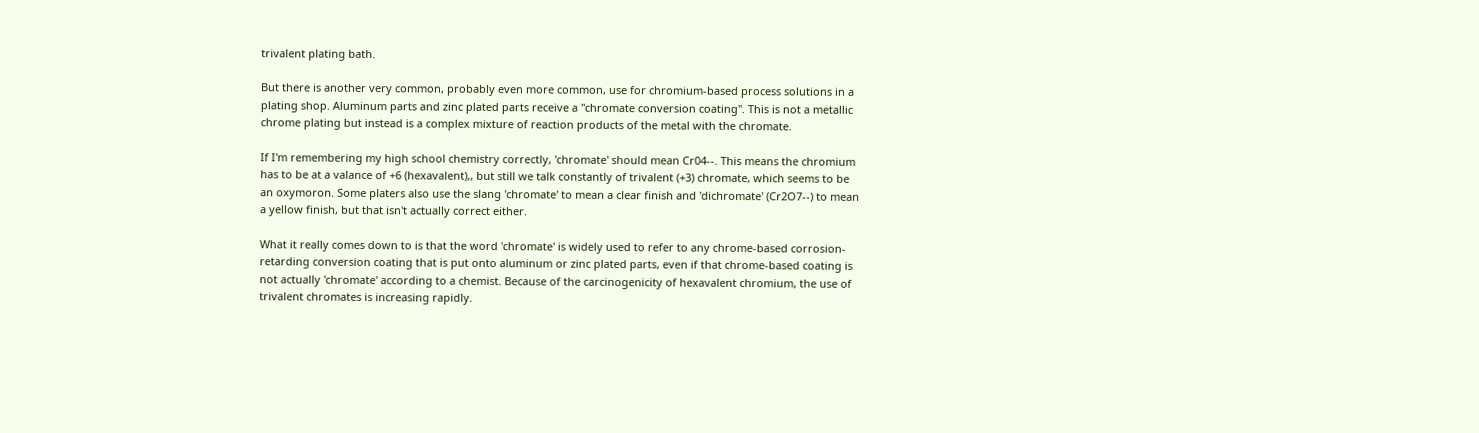trivalent plating bath.

But there is another very common, probably even more common, use for chromium-based process solutions in a plating shop. Aluminum parts and zinc plated parts receive a "chromate conversion coating". This is not a metallic chrome plating but instead is a complex mixture of reaction products of the metal with the chromate.

If I'm remembering my high school chemistry correctly, 'chromate' should mean Cr04--. This means the chromium has to be at a valance of +6 (hexavalent),, but still we talk constantly of trivalent (+3) chromate, which seems to be an oxymoron. Some platers also use the slang 'chromate' to mean a clear finish and 'dichromate' (Cr2O7--) to mean a yellow finish, but that isn't actually correct either.

What it really comes down to is that the word 'chromate' is widely used to refer to any chrome-based corrosion-retarding conversion coating that is put onto aluminum or zinc plated parts, even if that chrome-based coating is not actually 'chromate' according to a chemist. Because of the carcinogenicity of hexavalent chromium, the use of trivalent chromates is increasing rapidly.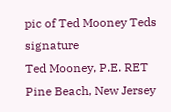pic of Ted Mooney Teds signature
Ted Mooney, P.E. RET
Pine Beach, New Jersey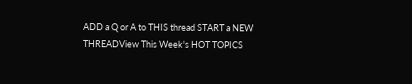ADD a Q or A to THIS thread START a NEW THREADView This Week's HOT TOPICS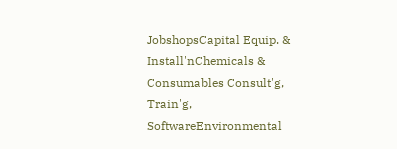JobshopsCapital Equip. & Install'nChemicals & Consumables Consult'g, Train'g, SoftwareEnvironmental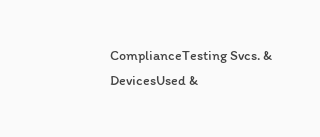ComplianceTesting Svcs. & DevicesUsed &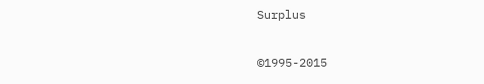Surplus

©1995-2015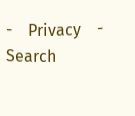-    Privacy    -    Search